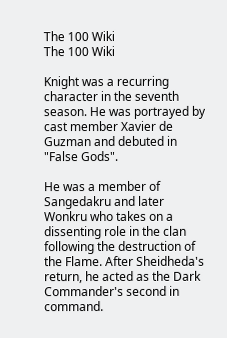The 100 Wiki
The 100 Wiki

Knight was a recurring character in the seventh season. He was portrayed by cast member Xavier de Guzman and debuted in "False Gods".

He was a member of Sangedakru and later Wonkru who takes on a dissenting role in the clan following the destruction of the Flame. After Sheidheda's return, he acted as the Dark Commander's second in command.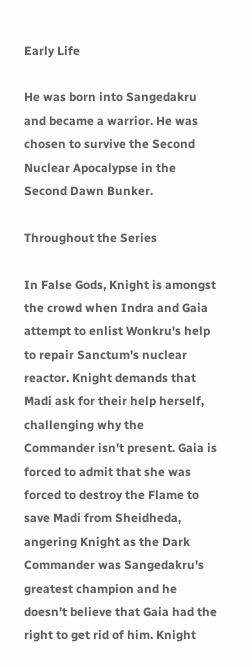Early Life

He was born into Sangedakru and became a warrior. He was chosen to survive the Second Nuclear Apocalypse in the Second Dawn Bunker.

Throughout the Series

In False Gods, Knight is amongst the crowd when Indra and Gaia attempt to enlist Wonkru's help to repair Sanctum's nuclear reactor. Knight demands that Madi ask for their help herself, challenging why the Commander isn't present. Gaia is forced to admit that she was forced to destroy the Flame to save Madi from Sheidheda, angering Knight as the Dark Commander was Sangedakru's greatest champion and he doesn't believe that Gaia had the right to get rid of him. Knight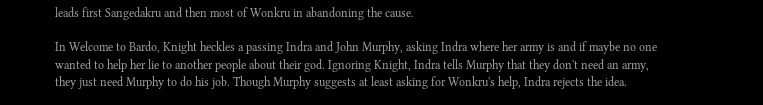leads first Sangedakru and then most of Wonkru in abandoning the cause.

In Welcome to Bardo, Knight heckles a passing Indra and John Murphy, asking Indra where her army is and if maybe no one wanted to help her lie to another people about their god. Ignoring Knight, Indra tells Murphy that they don't need an army, they just need Murphy to do his job. Though Murphy suggests at least asking for Wonkru's help, Indra rejects the idea.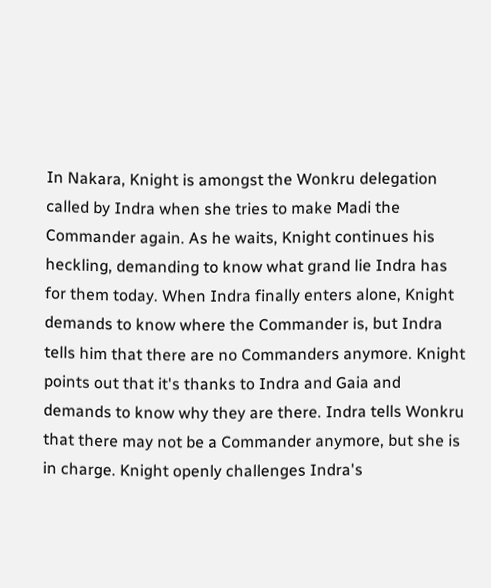In Nakara, Knight is amongst the Wonkru delegation called by Indra when she tries to make Madi the Commander again. As he waits, Knight continues his heckling, demanding to know what grand lie Indra has for them today. When Indra finally enters alone, Knight demands to know where the Commander is, but Indra tells him that there are no Commanders anymore. Knight points out that it's thanks to Indra and Gaia and demands to know why they are there. Indra tells Wonkru that there may not be a Commander anymore, but she is in charge. Knight openly challenges Indra's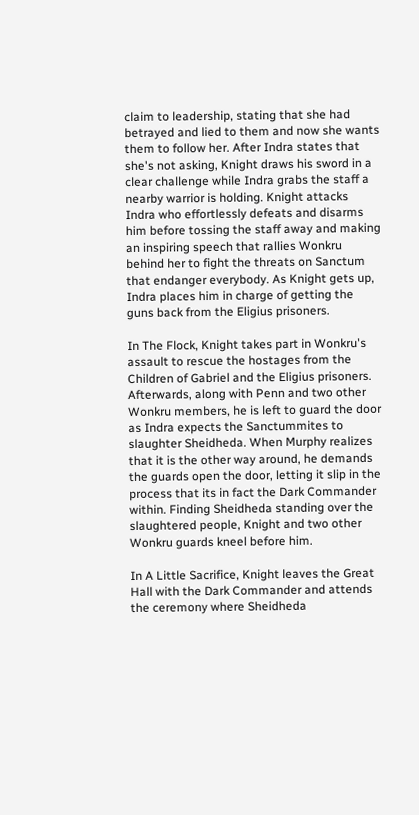claim to leadership, stating that she had betrayed and lied to them and now she wants them to follow her. After Indra states that she's not asking, Knight draws his sword in a clear challenge while Indra grabs the staff a nearby warrior is holding. Knight attacks Indra who effortlessly defeats and disarms him before tossing the staff away and making an inspiring speech that rallies Wonkru behind her to fight the threats on Sanctum that endanger everybody. As Knight gets up, Indra places him in charge of getting the guns back from the Eligius prisoners.

In The Flock, Knight takes part in Wonkru's assault to rescue the hostages from the Children of Gabriel and the Eligius prisoners. Afterwards, along with Penn and two other Wonkru members, he is left to guard the door as Indra expects the Sanctummites to slaughter Sheidheda. When Murphy realizes that it is the other way around, he demands the guards open the door, letting it slip in the process that its in fact the Dark Commander within. Finding Sheidheda standing over the slaughtered people, Knight and two other Wonkru guards kneel before him.

In A Little Sacrifice, Knight leaves the Great Hall with the Dark Commander and attends the ceremony where Sheidheda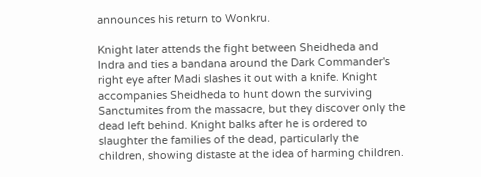announces his return to Wonkru.

Knight later attends the fight between Sheidheda and Indra and ties a bandana around the Dark Commander's right eye after Madi slashes it out with a knife. Knight accompanies Sheidheda to hunt down the surviving Sanctumites from the massacre, but they discover only the dead left behind. Knight balks after he is ordered to slaughter the families of the dead, particularly the children, showing distaste at the idea of harming children.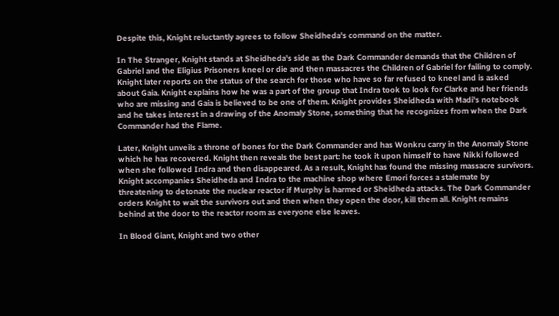Despite this, Knight reluctantly agrees to follow Sheidheda's command on the matter.

In The Stranger, Knight stands at Sheidheda's side as the Dark Commander demands that the Children of Gabriel and the Eligius Prisoners kneel or die and then massacres the Children of Gabriel for failing to comply. Knight later reports on the status of the search for those who have so far refused to kneel and is asked about Gaia. Knight explains how he was a part of the group that Indra took to look for Clarke and her friends who are missing and Gaia is believed to be one of them. Knight provides Sheidheda with Madi's notebook and he takes interest in a drawing of the Anomaly Stone, something that he recognizes from when the Dark Commander had the Flame.

Later, Knight unveils a throne of bones for the Dark Commander and has Wonkru carry in the Anomaly Stone which he has recovered. Knight then reveals the best part: he took it upon himself to have Nikki followed when she followed Indra and then disappeared. As a result, Knight has found the missing massacre survivors. Knight accompanies Sheidheda and Indra to the machine shop where Emori forces a stalemate by threatening to detonate the nuclear reactor if Murphy is harmed or Sheidheda attacks. The Dark Commander orders Knight to wait the survivors out and then when they open the door, kill them all. Knight remains behind at the door to the reactor room as everyone else leaves.

In Blood Giant, Knight and two other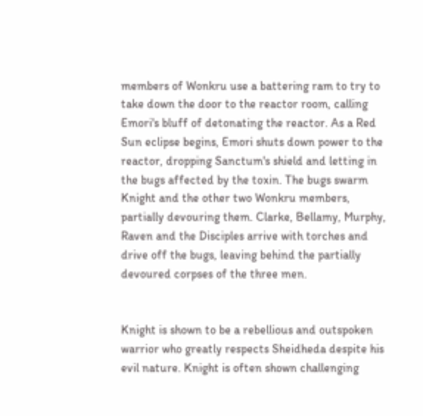members of Wonkru use a battering ram to try to take down the door to the reactor room, calling Emori's bluff of detonating the reactor. As a Red Sun eclipse begins, Emori shuts down power to the reactor, dropping Sanctum's shield and letting in the bugs affected by the toxin. The bugs swarm Knight and the other two Wonkru members, partially devouring them. Clarke, Bellamy, Murphy, Raven and the Disciples arrive with torches and drive off the bugs, leaving behind the partially devoured corpses of the three men.


Knight is shown to be a rebellious and outspoken warrior who greatly respects Sheidheda despite his evil nature. Knight is often shown challenging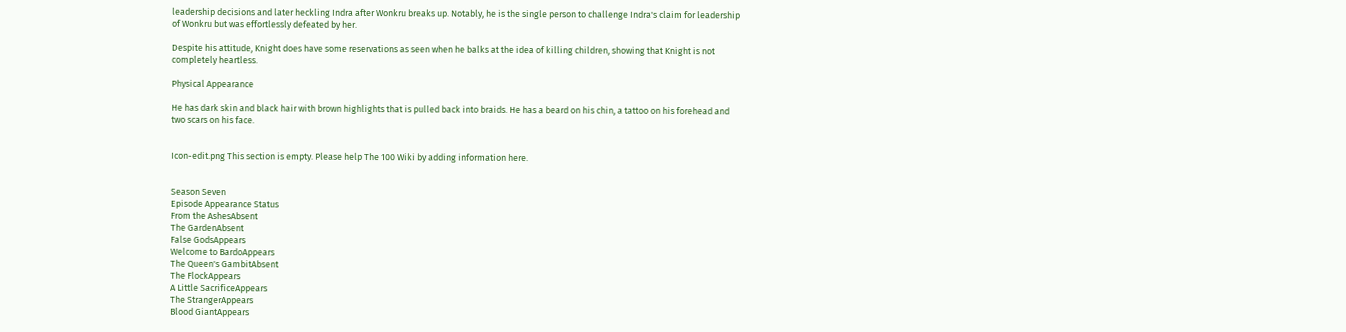leadership decisions and later heckling Indra after Wonkru breaks up. Notably, he is the single person to challenge Indra's claim for leadership of Wonkru but was effortlessly defeated by her.

Despite his attitude, Knight does have some reservations as seen when he balks at the idea of killing children, showing that Knight is not completely heartless.

Physical Appearance

He has dark skin and black hair with brown highlights that is pulled back into braids. He has a beard on his chin, a tattoo on his forehead and two scars on his face.


Icon-edit.png This section is empty. Please help The 100 Wiki by adding information here.


Season Seven
Episode Appearance Status
From the AshesAbsent
The GardenAbsent
False GodsAppears
Welcome to BardoAppears
The Queen's GambitAbsent
The FlockAppears
A Little SacrificeAppears
The StrangerAppears
Blood GiantAppears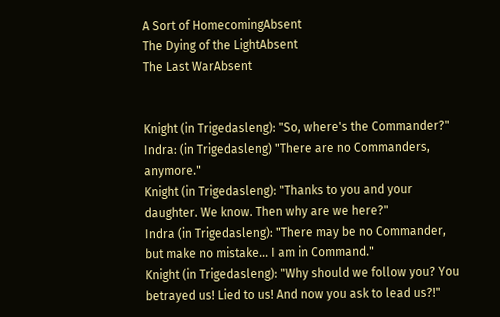A Sort of HomecomingAbsent
The Dying of the LightAbsent
The Last WarAbsent


Knight (in Trigedasleng): "So, where's the Commander?"
Indra: (in Trigedasleng) "There are no Commanders, anymore."
Knight (in Trigedasleng): "Thanks to you and your daughter. We know. Then why are we here?"
Indra (in Trigedasleng): "There may be no Commander, but make no mistake... I am in Command."
Knight (in Trigedasleng): "Why should we follow you? You betrayed us! Lied to us! And now you ask to lead us?!"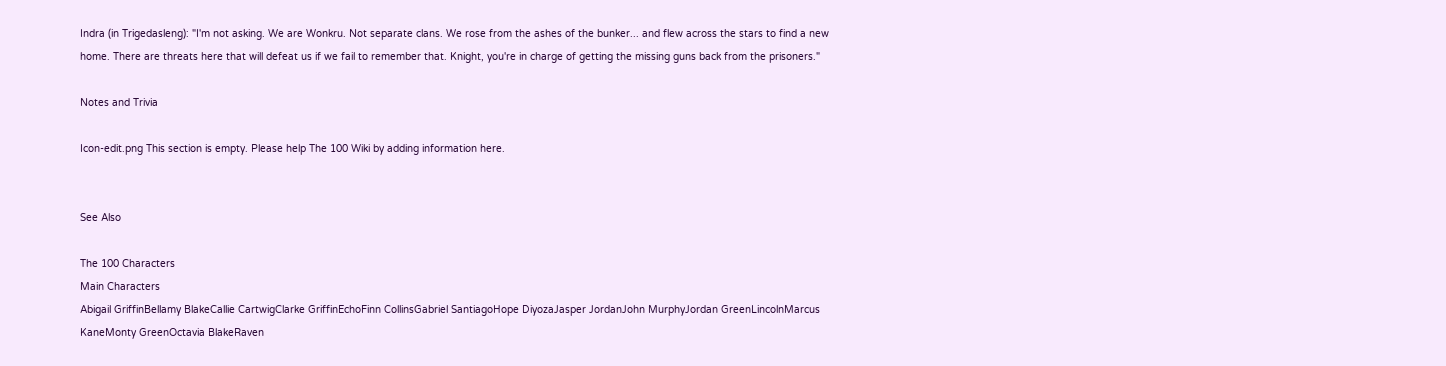Indra (in Trigedasleng): "I'm not asking. We are Wonkru. Not separate clans. We rose from the ashes of the bunker... and flew across the stars to find a new home. There are threats here that will defeat us if we fail to remember that. Knight, you're in charge of getting the missing guns back from the prisoners."

Notes and Trivia

Icon-edit.png This section is empty. Please help The 100 Wiki by adding information here.


See Also

The 100 Characters
Main Characters
Abigail GriffinBellamy BlakeCallie CartwigClarke GriffinEchoFinn CollinsGabriel SantiagoHope DiyozaJasper JordanJohn MurphyJordan GreenLincolnMarcus KaneMonty GreenOctavia BlakeRaven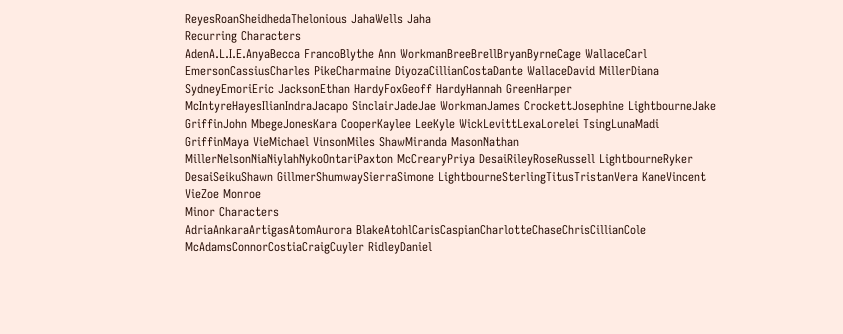ReyesRoanSheidhedaThelonious JahaWells Jaha
Recurring Characters
AdenA.L.I.E.AnyaBecca FrancoBlythe Ann WorkmanBreeBrellBryanByrneCage WallaceCarl EmersonCassiusCharles PikeCharmaine DiyozaCillianCostaDante WallaceDavid MillerDiana SydneyEmoriEric JacksonEthan HardyFoxGeoff HardyHannah GreenHarper McIntyreHayesIlianIndraJacapo SinclairJadeJae WorkmanJames CrockettJosephine LightbourneJake GriffinJohn MbegeJonesKara CooperKaylee LeeKyle WickLevittLexaLorelei TsingLunaMadi GriffinMaya VieMichael VinsonMiles ShawMiranda MasonNathan MillerNelsonNiaNiylahNykoOntariPaxton McCrearyPriya DesaiRileyRoseRussell LightbourneRyker DesaiSeikuShawn GillmerShumwaySierraSimone LightbourneSterlingTitusTristanVera KaneVincent VieZoe Monroe
Minor Characters
AdriaAnkaraArtigasAtomAurora BlakeAtohlCarisCaspianCharlotteChaseChrisCillianCole McAdamsConnorCostiaCraigCuyler RidleyDaniel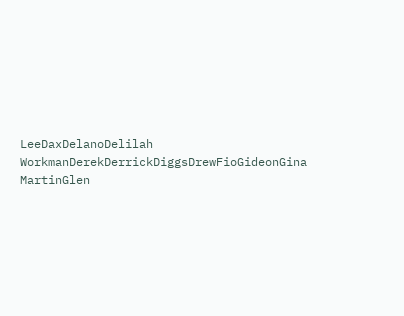LeeDaxDelanoDelilah WorkmanDerekDerrickDiggsDrewFioGideonGina MartinGlen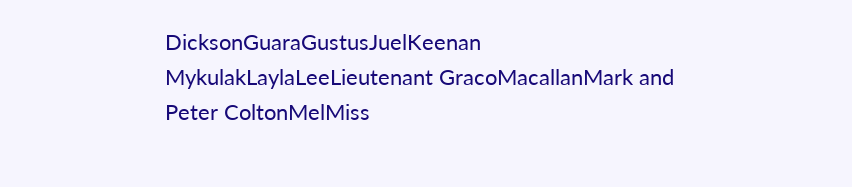DicksonGuaraGustusJuelKeenan MykulakLaylaLeeLieutenant GracoMacallanMark and Peter ColtonMelMiss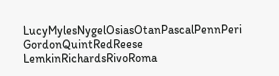LucyMylesNygelOsiasOtanPascalPennPeri GordonQuintRedReese LemkinRichardsRivoRoma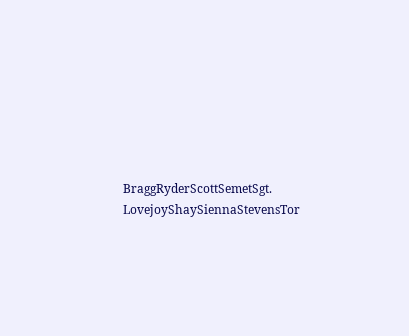BraggRyderScottSemetSgt. LovejoyShaySiennaStevensTor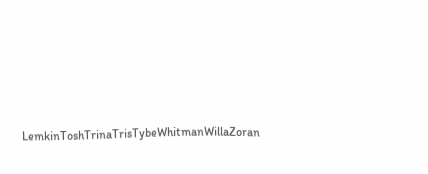LemkinToshTrinaTrisTybeWhitmanWillaZoran